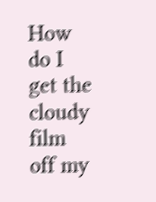How do I get the cloudy film off my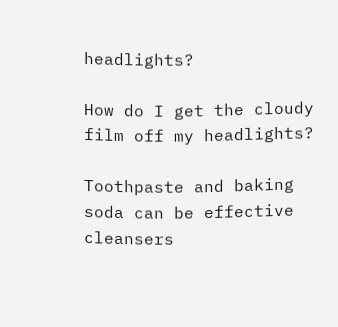headlights?

How do I get the cloudy film off my headlights?

Toothpaste and baking soda can be effective cleansers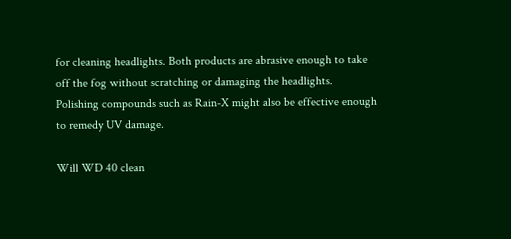for cleaning headlights. Both products are abrasive enough to take off the fog without scratching or damaging the headlights. Polishing compounds such as Rain-X might also be effective enough to remedy UV damage.

Will WD 40 clean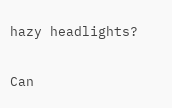hazy headlights?

Can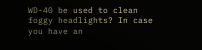WD-40 be used to clean foggy headlights? In case you have an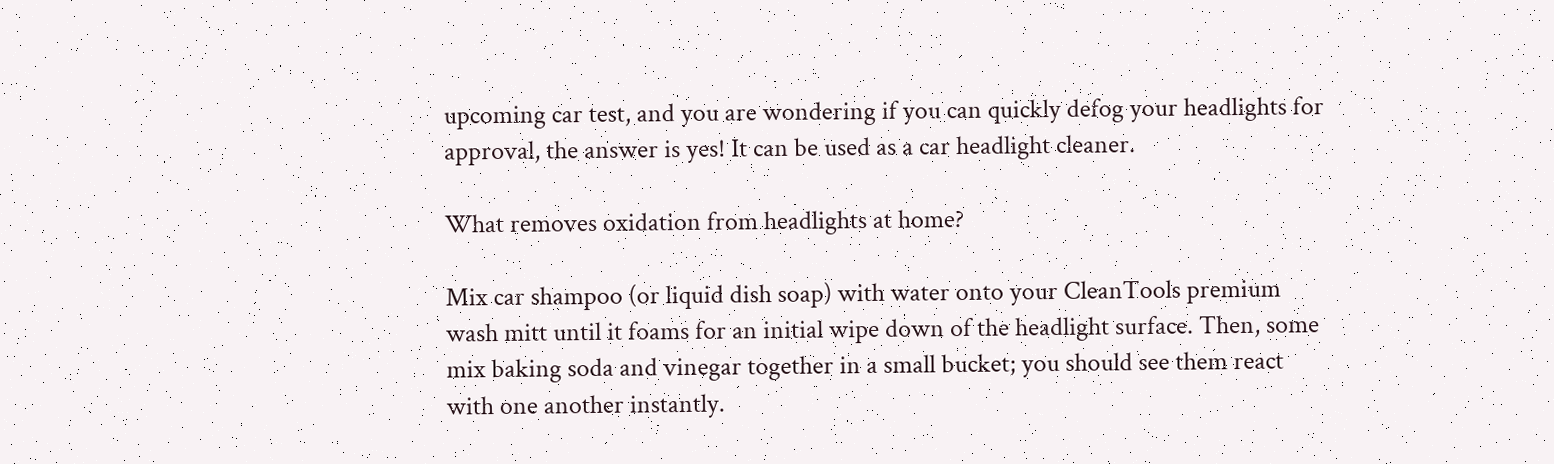upcoming car test, and you are wondering if you can quickly defog your headlights for approval, the answer is yes! It can be used as a car headlight cleaner.

What removes oxidation from headlights at home?

Mix car shampoo (or liquid dish soap) with water onto your CleanTools premium wash mitt until it foams for an initial wipe down of the headlight surface. Then, some mix baking soda and vinegar together in a small bucket; you should see them react with one another instantly.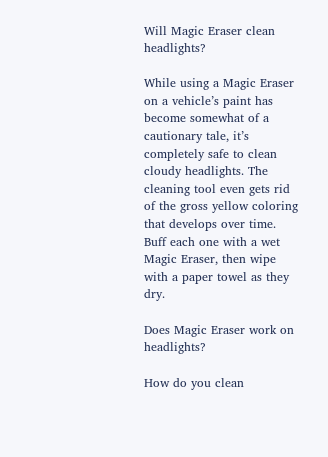Will Magic Eraser clean headlights?

While using a Magic Eraser on a vehicle’s paint has become somewhat of a cautionary tale, it’s completely safe to clean cloudy headlights. The cleaning tool even gets rid of the gross yellow coloring that develops over time. Buff each one with a wet Magic Eraser, then wipe with a paper towel as they dry.

Does Magic Eraser work on headlights?

How do you clean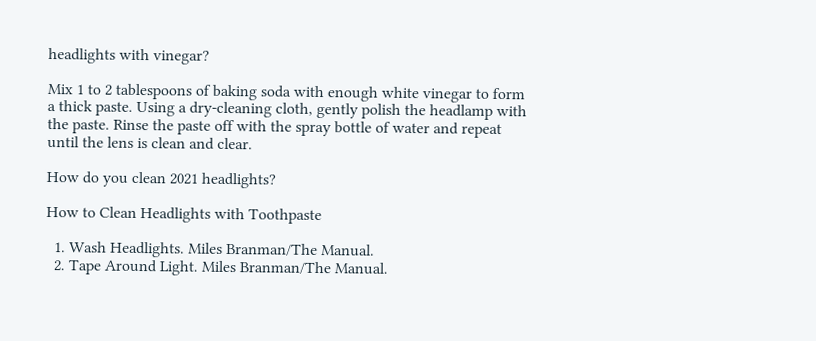headlights with vinegar?

Mix 1 to 2 tablespoons of baking soda with enough white vinegar to form a thick paste. Using a dry-cleaning cloth, gently polish the headlamp with the paste. Rinse the paste off with the spray bottle of water and repeat until the lens is clean and clear.

How do you clean 2021 headlights?

How to Clean Headlights with Toothpaste

  1. Wash Headlights. Miles Branman/The Manual.
  2. Tape Around Light. Miles Branman/The Manual.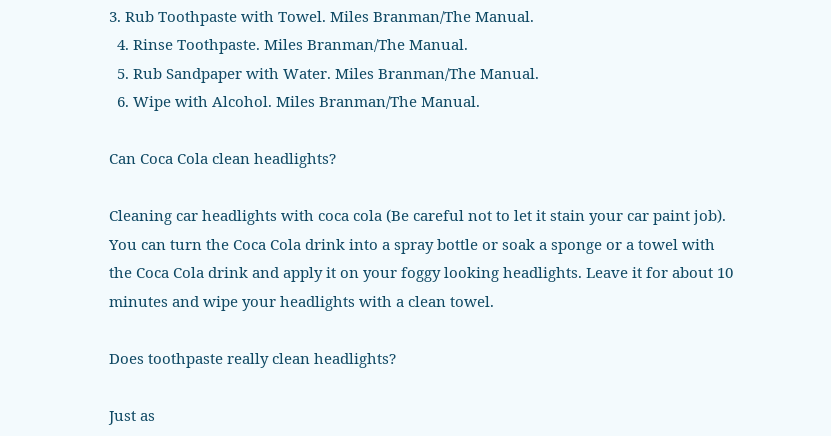3. Rub Toothpaste with Towel. Miles Branman/The Manual.
  4. Rinse Toothpaste. Miles Branman/The Manual.
  5. Rub Sandpaper with Water. Miles Branman/The Manual.
  6. Wipe with Alcohol. Miles Branman/The Manual.

Can Coca Cola clean headlights?

Cleaning car headlights with coca cola (Be careful not to let it stain your car paint job). You can turn the Coca Cola drink into a spray bottle or soak a sponge or a towel with the Coca Cola drink and apply it on your foggy looking headlights. Leave it for about 10 minutes and wipe your headlights with a clean towel.

Does toothpaste really clean headlights?

Just as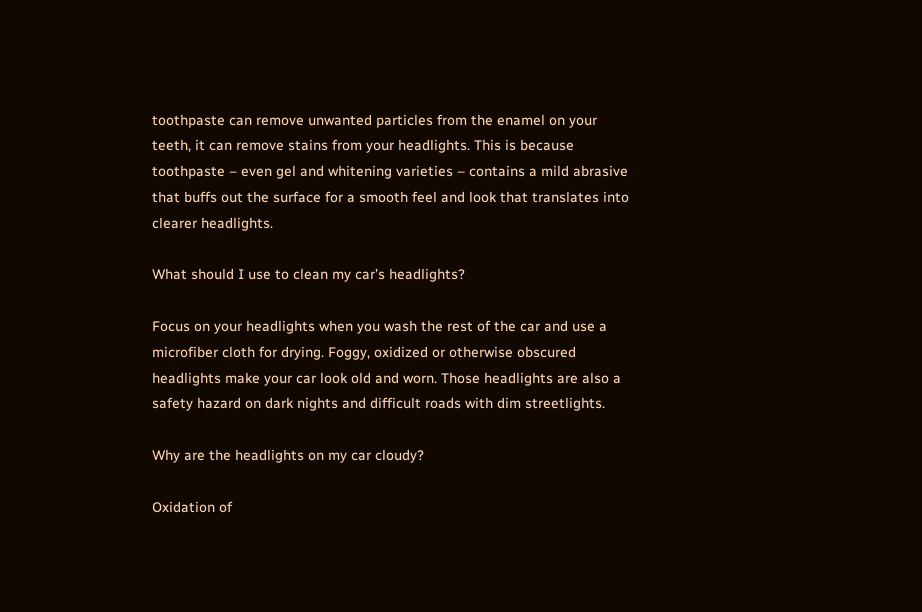toothpaste can remove unwanted particles from the enamel on your teeth, it can remove stains from your headlights. This is because toothpaste – even gel and whitening varieties – contains a mild abrasive that buffs out the surface for a smooth feel and look that translates into clearer headlights.

What should I use to clean my car’s headlights?

Focus on your headlights when you wash the rest of the car and use a microfiber cloth for drying. Foggy, oxidized or otherwise obscured headlights make your car look old and worn. Those headlights are also a safety hazard on dark nights and difficult roads with dim streetlights.

Why are the headlights on my car cloudy?

Oxidation of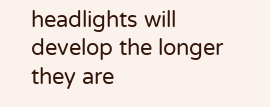headlights will develop the longer they are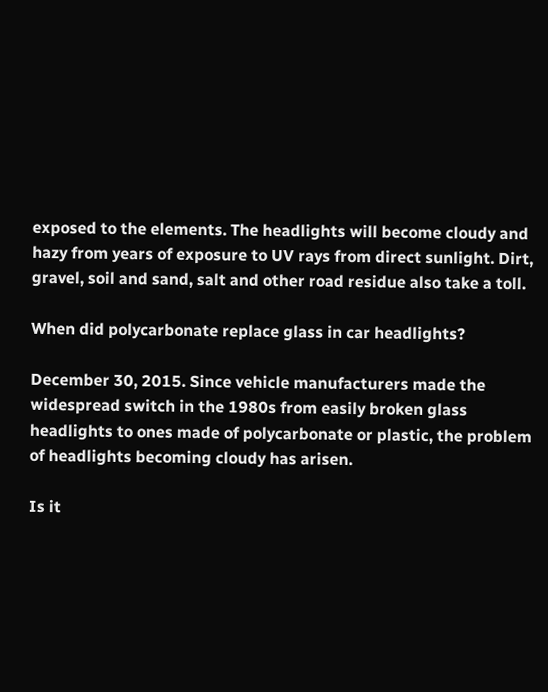exposed to the elements. The headlights will become cloudy and hazy from years of exposure to UV rays from direct sunlight. Dirt, gravel, soil and sand, salt and other road residue also take a toll.

When did polycarbonate replace glass in car headlights?

December 30, 2015. Since vehicle manufacturers made the widespread switch in the 1980s from easily broken glass headlights to ones made of polycarbonate or plastic, the problem of headlights becoming cloudy has arisen.

Is it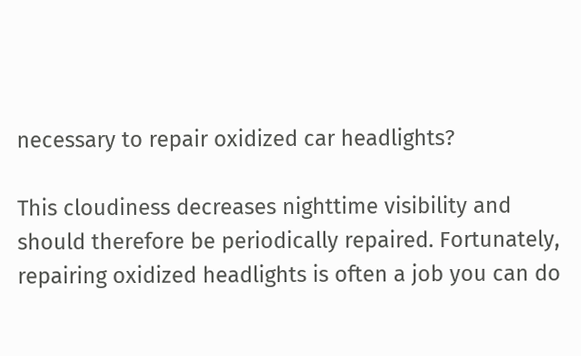necessary to repair oxidized car headlights?

This cloudiness decreases nighttime visibility and should therefore be periodically repaired. Fortunately, repairing oxidized headlights is often a job you can do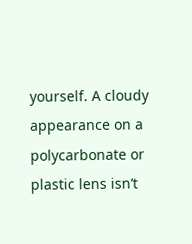yourself. A cloudy appearance on a polycarbonate or plastic lens isn’t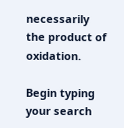necessarily the product of oxidation.

Begin typing your search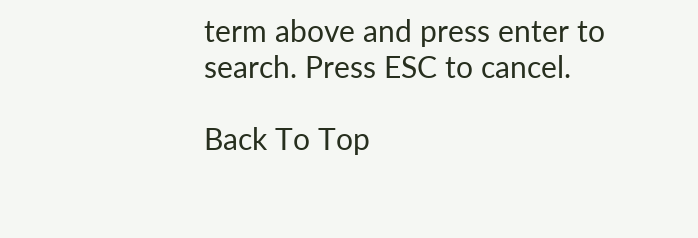term above and press enter to search. Press ESC to cancel.

Back To Top